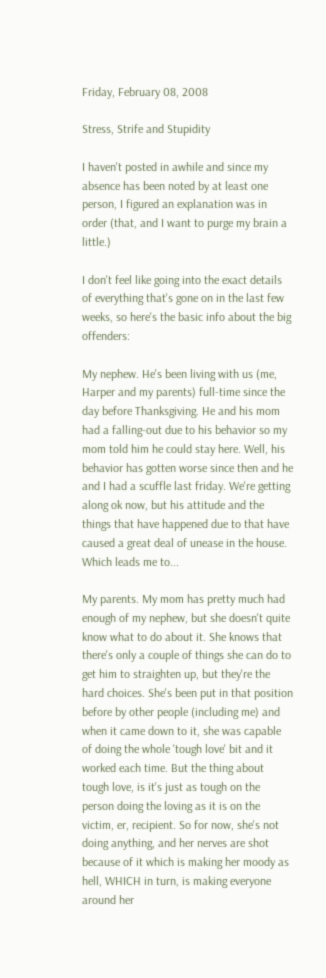Friday, February 08, 2008

Stress, Strife and Stupidity

I haven't posted in awhile and since my absence has been noted by at least one person, I figured an explanation was in order (that, and I want to purge my brain a little.)

I don't feel like going into the exact details of everything that's gone on in the last few weeks, so here's the basic info about the big offenders:

My nephew. He's been living with us (me, Harper and my parents) full-time since the day before Thanksgiving. He and his mom had a falling-out due to his behavior so my mom told him he could stay here. Well, his behavior has gotten worse since then and he and I had a scuffle last friday. We're getting along ok now, but his attitude and the things that have happened due to that have caused a great deal of unease in the house. Which leads me to...

My parents. My mom has pretty much had enough of my nephew, but she doesn't quite know what to do about it. She knows that there's only a couple of things she can do to get him to straighten up, but they're the hard choices. She's been put in that position before by other people (including me) and when it came down to it, she was capable of doing the whole 'tough love' bit and it worked each time. But the thing about tough love, is it's just as tough on the person doing the loving as it is on the victim, er, recipient. So for now, she's not doing anything, and her nerves are shot because of it which is making her moody as hell, WHICH in turn, is making everyone around her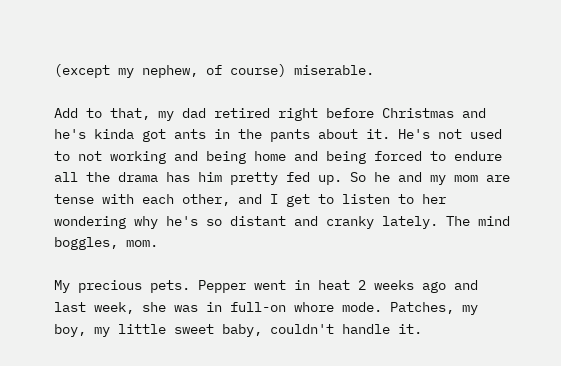(except my nephew, of course) miserable.

Add to that, my dad retired right before Christmas and he's kinda got ants in the pants about it. He's not used to not working and being home and being forced to endure all the drama has him pretty fed up. So he and my mom are tense with each other, and I get to listen to her wondering why he's so distant and cranky lately. The mind boggles, mom.

My precious pets. Pepper went in heat 2 weeks ago and last week, she was in full-on whore mode. Patches, my boy, my little sweet baby, couldn't handle it.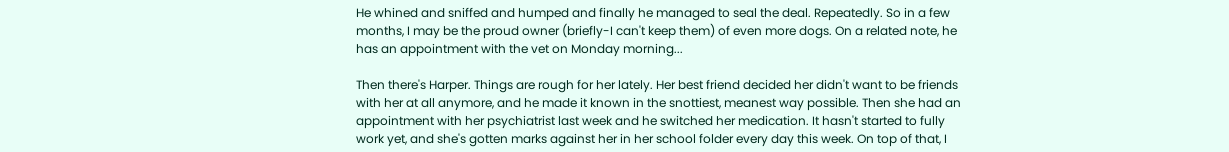He whined and sniffed and humped and finally he managed to seal the deal. Repeatedly. So in a few months, I may be the proud owner (briefly-I can't keep them) of even more dogs. On a related note, he has an appointment with the vet on Monday morning...

Then there's Harper. Things are rough for her lately. Her best friend decided her didn't want to be friends with her at all anymore, and he made it known in the snottiest, meanest way possible. Then she had an appointment with her psychiatrist last week and he switched her medication. It hasn't started to fully work yet, and she's gotten marks against her in her school folder every day this week. On top of that, I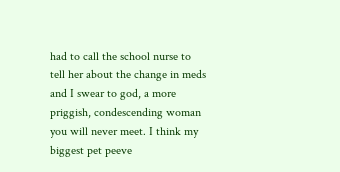had to call the school nurse to tell her about the change in meds and I swear to god, a more priggish, condescending woman you will never meet. I think my biggest pet peeve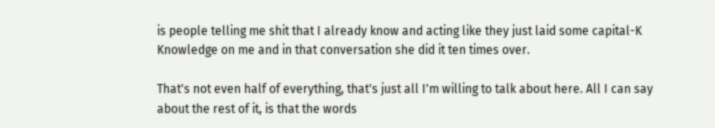is people telling me shit that I already know and acting like they just laid some capital-K Knowledge on me and in that conversation she did it ten times over.

That's not even half of everything, that's just all I'm willing to talk about here. All I can say about the rest of it, is that the words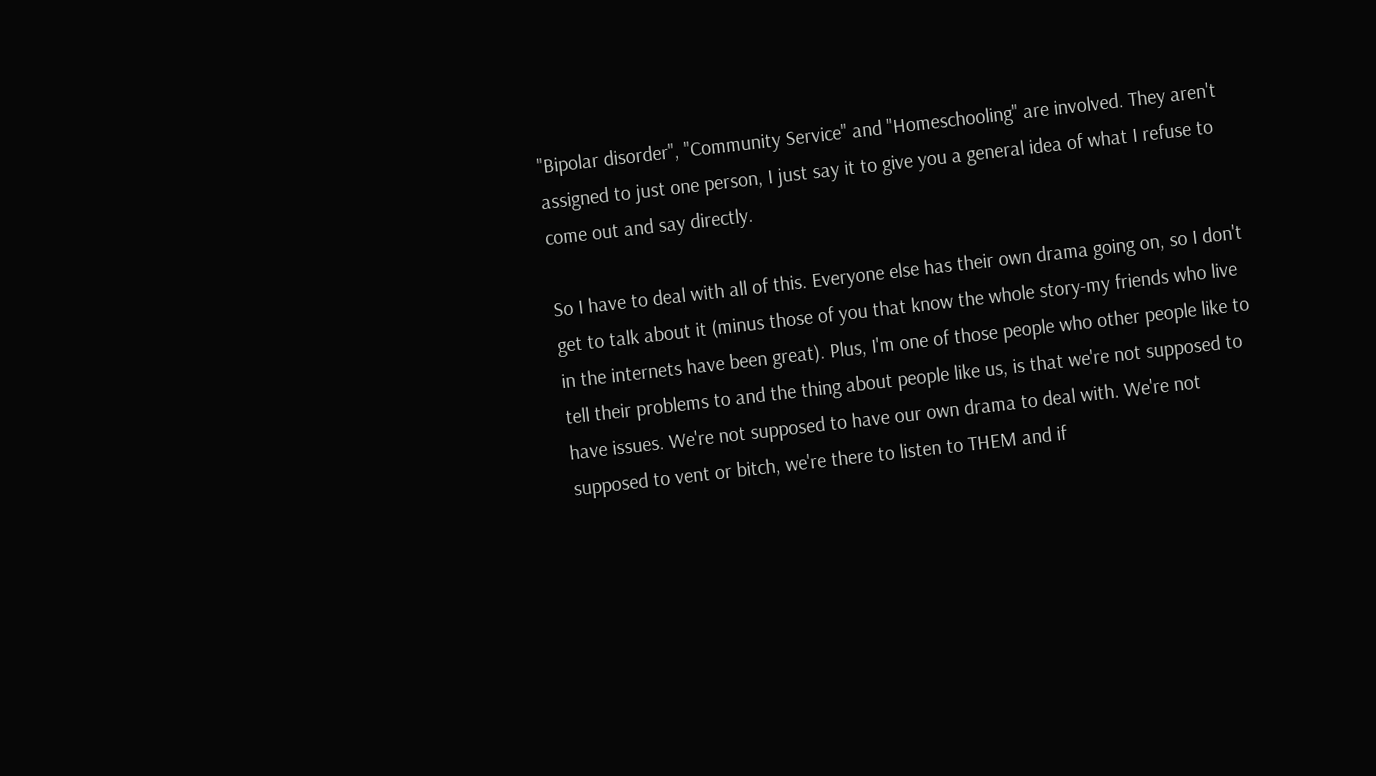"Bipolar disorder", "Community Service" and "Homeschooling" are involved. They aren't assigned to just one person, I just say it to give you a general idea of what I refuse to come out and say directly.

So I have to deal with all of this. Everyone else has their own drama going on, so I don't get to talk about it (minus those of you that know the whole story-my friends who live in the internets have been great). Plus, I'm one of those people who other people like to tell their problems to and the thing about people like us, is that we're not supposed to have issues. We're not supposed to have our own drama to deal with. We're not supposed to vent or bitch, we're there to listen to THEM and if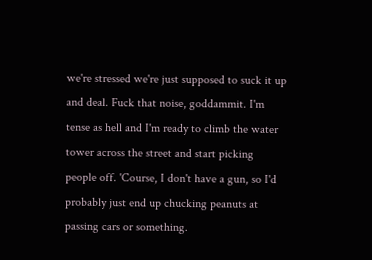we're stressed we're just supposed to suck it up and deal. Fuck that noise, goddammit. I'm tense as hell and I'm ready to climb the water tower across the street and start picking people off. 'Course, I don't have a gun, so I'd probably just end up chucking peanuts at passing cars or something.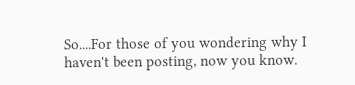So....For those of you wondering why I haven't been posting, now you know.